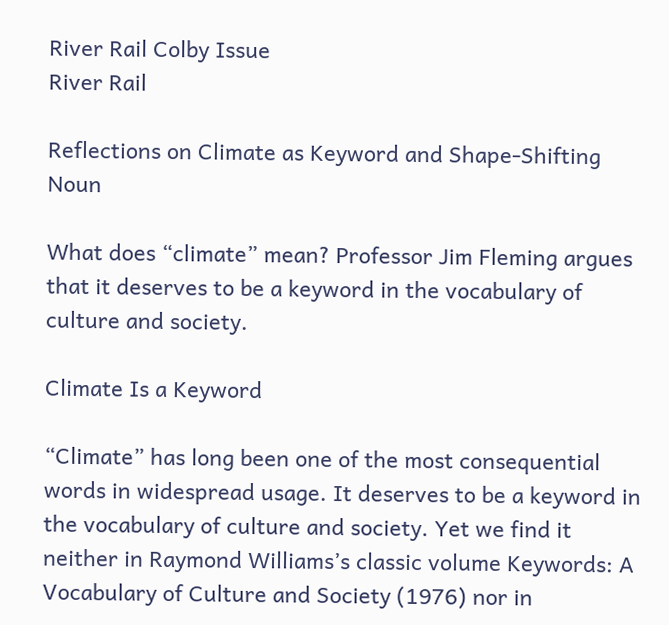River Rail Colby Issue
River Rail

Reflections on Climate as Keyword and Shape-Shifting Noun

What does “climate” mean? Professor Jim Fleming argues that it deserves to be a keyword in the vocabulary of culture and society.

Climate Is a Keyword

“Climate” has long been one of the most consequential words in widespread usage. It deserves to be a keyword in the vocabulary of culture and society. Yet we find it neither in Raymond Williams’s classic volume Keywords: A Vocabulary of Culture and Society (1976) nor in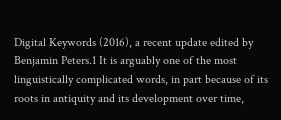Digital Keywords (2016), a recent update edited by Benjamin Peters.1 It is arguably one of the most linguistically complicated words, in part because of its roots in antiquity and its development over time,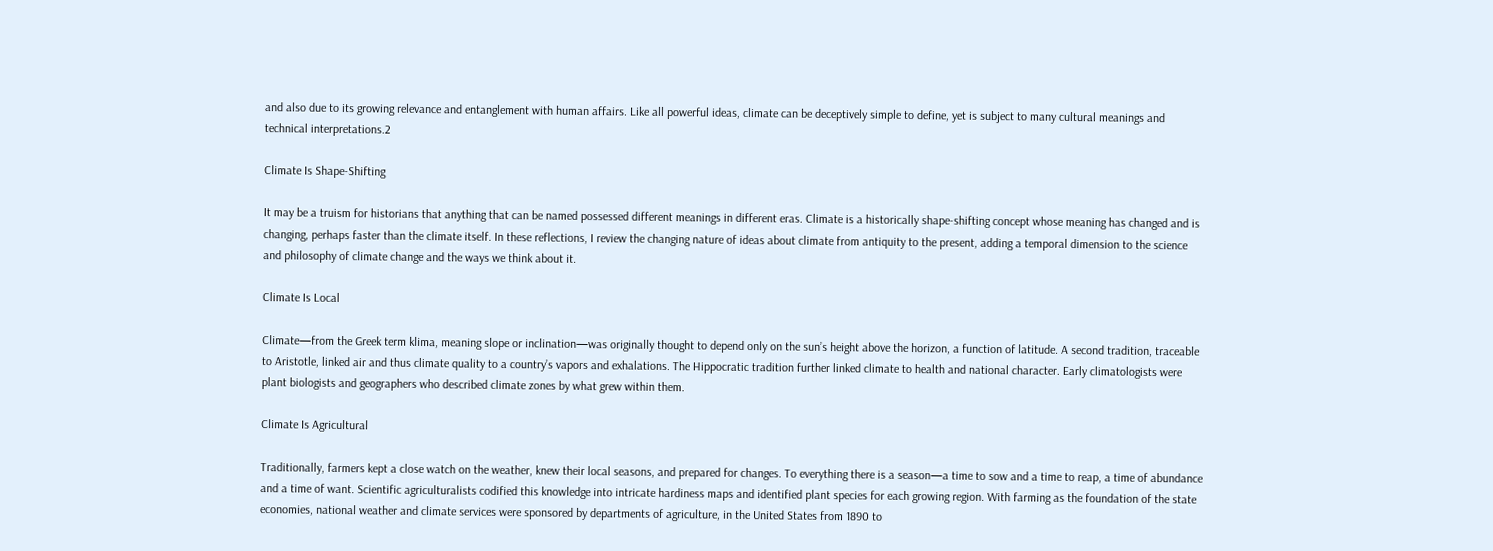and also due to its growing relevance and entanglement with human affairs. Like all powerful ideas, climate can be deceptively simple to define, yet is subject to many cultural meanings and technical interpretations.2

Climate Is Shape-Shifting

It may be a truism for historians that anything that can be named possessed different meanings in different eras. Climate is a historically shape-shifting concept whose meaning has changed and is changing, perhaps faster than the climate itself. In these reflections, I review the changing nature of ideas about climate from antiquity to the present, adding a temporal dimension to the science and philosophy of climate change and the ways we think about it.

Climate Is Local

Climate—from the Greek term klima, meaning slope or inclination—was originally thought to depend only on the sun’s height above the horizon, a function of latitude. A second tradition, traceable to Aristotle, linked air and thus climate quality to a country’s vapors and exhalations. The Hippocratic tradition further linked climate to health and national character. Early climatologists were plant biologists and geographers who described climate zones by what grew within them.

Climate Is Agricultural

Traditionally, farmers kept a close watch on the weather, knew their local seasons, and prepared for changes. To everything there is a season—a time to sow and a time to reap, a time of abundance and a time of want. Scientific agriculturalists codified this knowledge into intricate hardiness maps and identified plant species for each growing region. With farming as the foundation of the state economies, national weather and climate services were sponsored by departments of agriculture, in the United States from 1890 to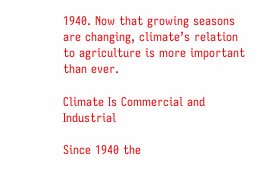1940. Now that growing seasons are changing, climate’s relation to agriculture is more important than ever.

Climate Is Commercial and Industrial

Since 1940 the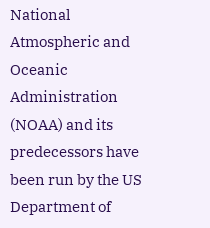National Atmospheric and Oceanic Administration (NOAA) and its predecessors have been run by the US Department of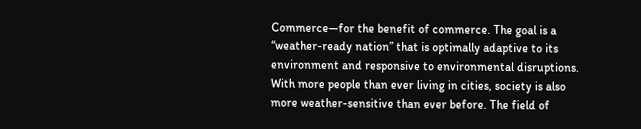Commerce—for the benefit of commerce. The goal is a “weather-ready nation” that is optimally adaptive to its environment and responsive to environmental disruptions. With more people than ever living in cities, society is also more weather-sensitive than ever before. The field of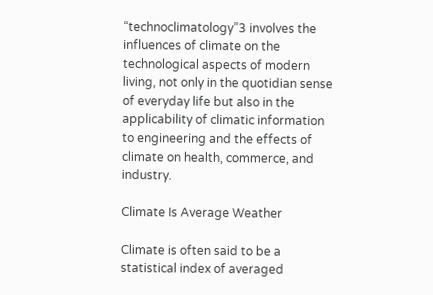“technoclimatology”3 involves the influences of climate on the technological aspects of modern living, not only in the quotidian sense of everyday life but also in the applicability of climatic information to engineering and the effects of climate on health, commerce, and industry.

Climate Is Average Weather

Climate is often said to be a statistical index of averaged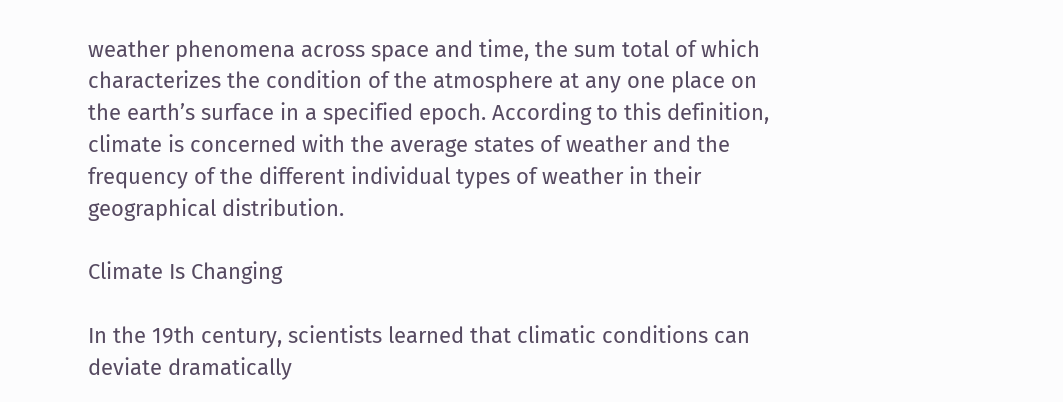weather phenomena across space and time, the sum total of which characterizes the condition of the atmosphere at any one place on the earth’s surface in a specified epoch. According to this definition, climate is concerned with the average states of weather and the frequency of the different individual types of weather in their geographical distribution.

Climate Is Changing

In the 19th century, scientists learned that climatic conditions can deviate dramatically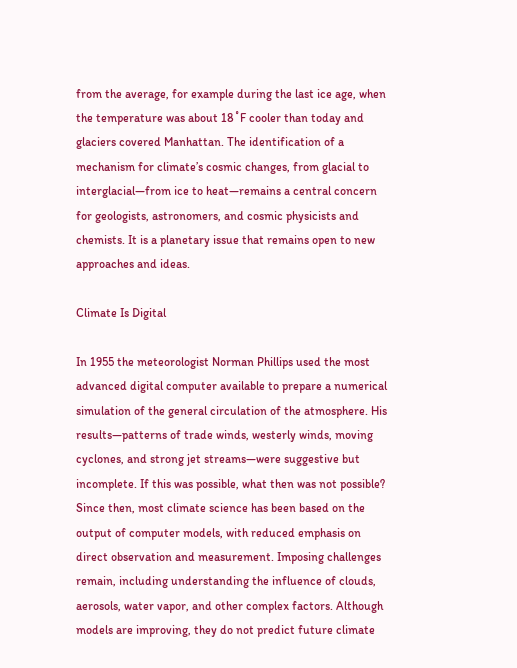from the average, for example during the last ice age, when the temperature was about 18˚F cooler than today and glaciers covered Manhattan. The identification of a mechanism for climate’s cosmic changes, from glacial to interglacial—from ice to heat—remains a central concern for geologists, astronomers, and cosmic physicists and chemists. It is a planetary issue that remains open to new approaches and ideas.

Climate Is Digital

In 1955 the meteorologist Norman Phillips used the most advanced digital computer available to prepare a numerical simulation of the general circulation of the atmosphere. His results—patterns of trade winds, westerly winds, moving cyclones, and strong jet streams—were suggestive but incomplete. If this was possible, what then was not possible? Since then, most climate science has been based on the output of computer models, with reduced emphasis on direct observation and measurement. Imposing challenges remain, including understanding the influence of clouds, aerosols, water vapor, and other complex factors. Although models are improving, they do not predict future climate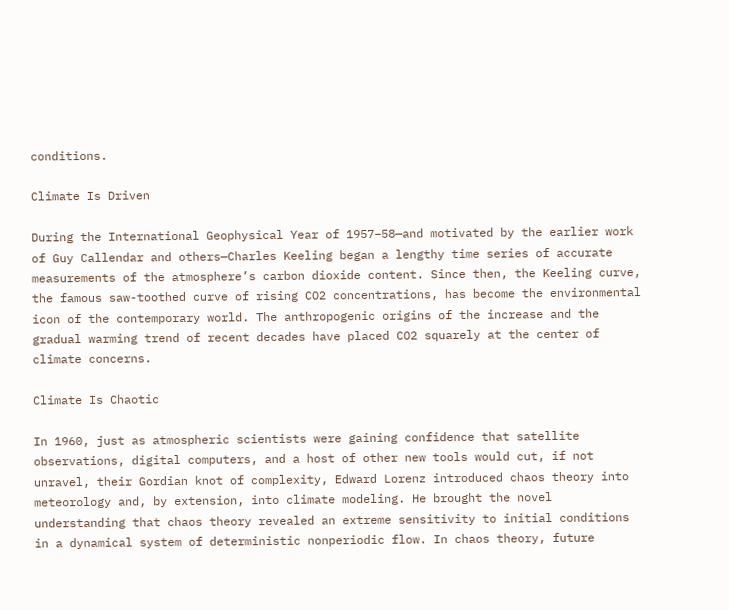conditions.

Climate Is Driven

During the International Geophysical Year of 1957–58—and motivated by the earlier work of Guy Callendar and others—Charles Keeling began a lengthy time series of accurate measurements of the atmosphere’s carbon dioxide content. Since then, the Keeling curve, the famous saw-toothed curve of rising CO2 concentrations, has become the environmental icon of the contemporary world. The anthropogenic origins of the increase and the gradual warming trend of recent decades have placed CO2 squarely at the center of climate concerns.

Climate Is Chaotic

In 1960, just as atmospheric scientists were gaining confidence that satellite observations, digital computers, and a host of other new tools would cut, if not unravel, their Gordian knot of complexity, Edward Lorenz introduced chaos theory into meteorology and, by extension, into climate modeling. He brought the novel understanding that chaos theory revealed an extreme sensitivity to initial conditions in a dynamical system of deterministic nonperiodic flow. In chaos theory, future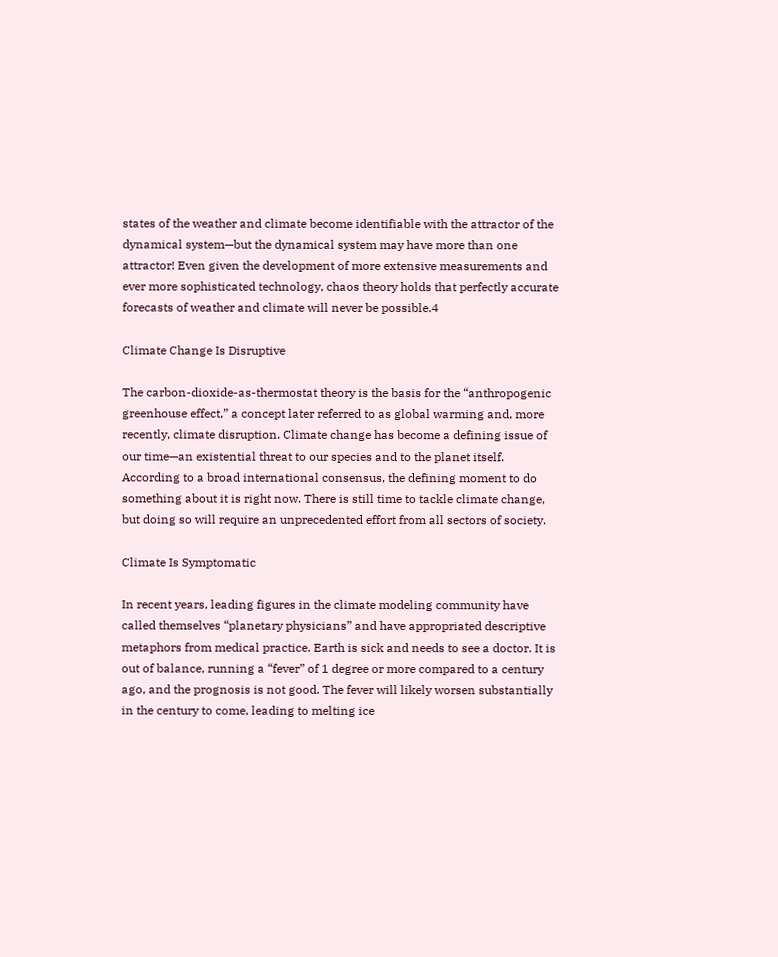states of the weather and climate become identifiable with the attractor of the dynamical system—but the dynamical system may have more than one attractor! Even given the development of more extensive measurements and ever more sophisticated technology, chaos theory holds that perfectly accurate forecasts of weather and climate will never be possible.4

Climate Change Is Disruptive

The carbon-dioxide-as-thermostat theory is the basis for the “anthropogenic greenhouse effect,” a concept later referred to as global warming and, more recently, climate disruption. Climate change has become a defining issue of our time—an existential threat to our species and to the planet itself. According to a broad international consensus, the defining moment to do something about it is right now. There is still time to tackle climate change, but doing so will require an unprecedented effort from all sectors of society.

Climate Is Symptomatic

In recent years, leading figures in the climate modeling community have called themselves “planetary physicians” and have appropriated descriptive metaphors from medical practice. Earth is sick and needs to see a doctor. It is out of balance, running a “fever” of 1 degree or more compared to a century ago, and the prognosis is not good. The fever will likely worsen substantially in the century to come, leading to melting ice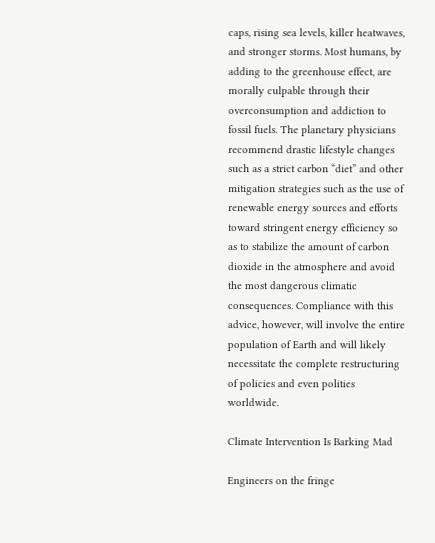caps, rising sea levels, killer heatwaves, and stronger storms. Most humans, by adding to the greenhouse effect, are morally culpable through their overconsumption and addiction to fossil fuels. The planetary physicians recommend drastic lifestyle changes such as a strict carbon “diet” and other mitigation strategies such as the use of renewable energy sources and efforts toward stringent energy efficiency so as to stabilize the amount of carbon dioxide in the atmosphere and avoid the most dangerous climatic consequences. Compliance with this advice, however, will involve the entire population of Earth and will likely necessitate the complete restructuring of policies and even polities worldwide.

Climate Intervention Is Barking Mad

Engineers on the fringe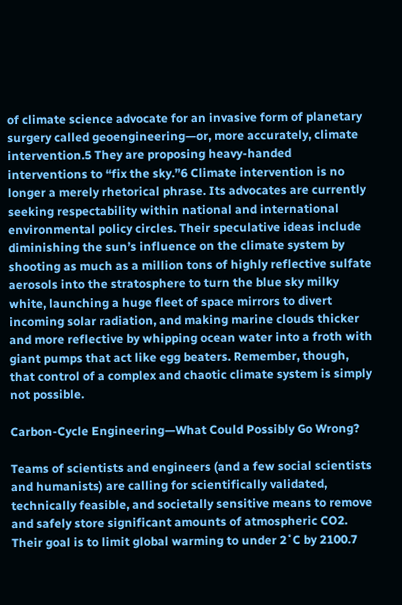of climate science advocate for an invasive form of planetary surgery called geoengineering—or, more accurately, climate intervention.5 They are proposing heavy-handed interventions to “fix the sky.”6 Climate intervention is no longer a merely rhetorical phrase. Its advocates are currently seeking respectability within national and international environmental policy circles. Their speculative ideas include diminishing the sun’s influence on the climate system by shooting as much as a million tons of highly reflective sulfate aerosols into the stratosphere to turn the blue sky milky white, launching a huge fleet of space mirrors to divert incoming solar radiation, and making marine clouds thicker and more reflective by whipping ocean water into a froth with giant pumps that act like egg beaters. Remember, though, that control of a complex and chaotic climate system is simply not possible.

Carbon-Cycle Engineering—What Could Possibly Go Wrong?

Teams of scientists and engineers (and a few social scientists and humanists) are calling for scientifically validated, technically feasible, and societally sensitive means to remove and safely store significant amounts of atmospheric CO2. Their goal is to limit global warming to under 2˚C by 2100.7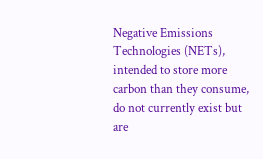Negative Emissions Technologies (NETs), intended to store more carbon than they consume, do not currently exist but are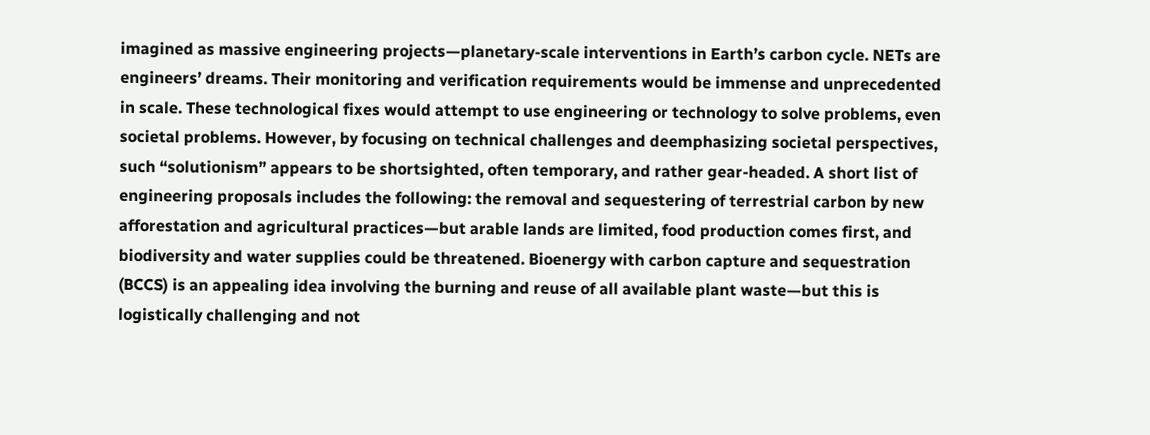imagined as massive engineering projects—planetary-scale interventions in Earth’s carbon cycle. NETs are engineers’ dreams. Their monitoring and verification requirements would be immense and unprecedented in scale. These technological fixes would attempt to use engineering or technology to solve problems, even societal problems. However, by focusing on technical challenges and deemphasizing societal perspectives, such “solutionism” appears to be shortsighted, often temporary, and rather gear-headed. A short list of engineering proposals includes the following: the removal and sequestering of terrestrial carbon by new afforestation and agricultural practices—but arable lands are limited, food production comes first, and biodiversity and water supplies could be threatened. Bioenergy with carbon capture and sequestration (BCCS) is an appealing idea involving the burning and reuse of all available plant waste—but this is logistically challenging and not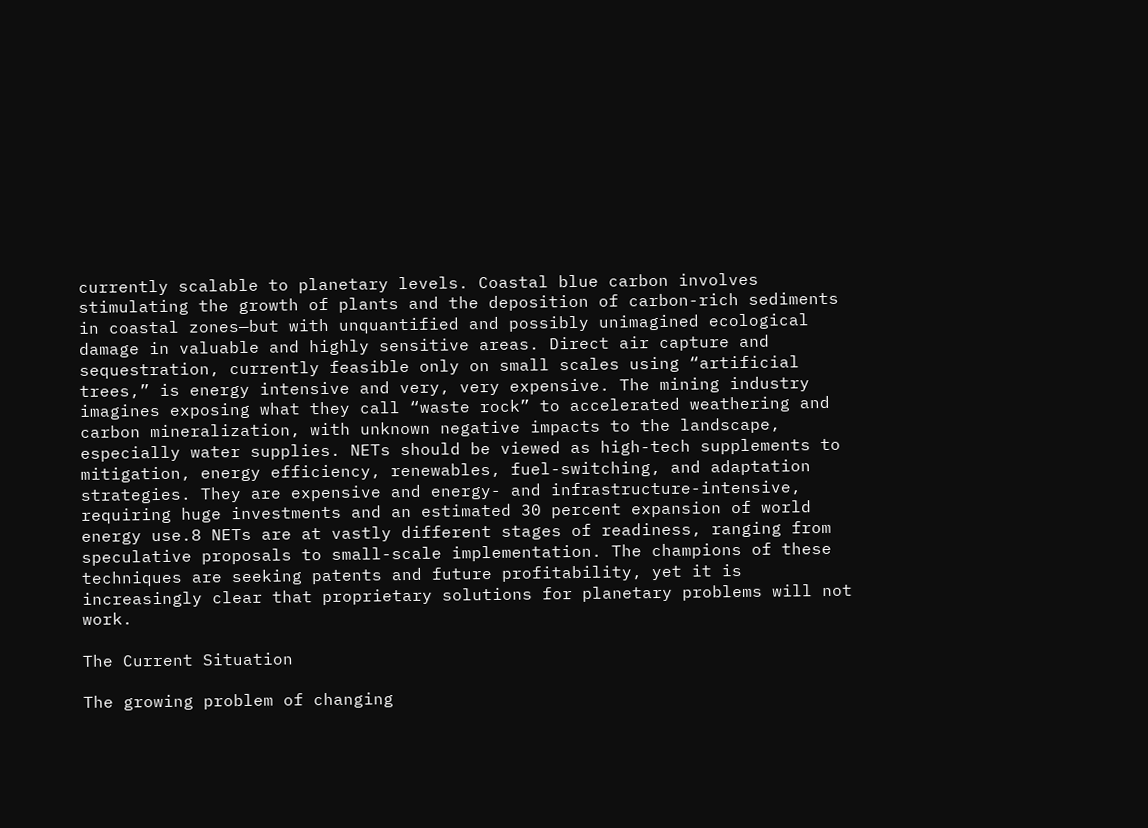currently scalable to planetary levels. Coastal blue carbon involves stimulating the growth of plants and the deposition of carbon-rich sediments in coastal zones—but with unquantified and possibly unimagined ecological damage in valuable and highly sensitive areas. Direct air capture and sequestration, currently feasible only on small scales using “artificial trees,” is energy intensive and very, very expensive. The mining industry imagines exposing what they call “waste rock” to accelerated weathering and carbon mineralization, with unknown negative impacts to the landscape, especially water supplies. NETs should be viewed as high-tech supplements to mitigation, energy efficiency, renewables, fuel-switching, and adaptation strategies. They are expensive and energy- and infrastructure-intensive, requiring huge investments and an estimated 30 percent expansion of world energy use.8 NETs are at vastly different stages of readiness, ranging from speculative proposals to small-scale implementation. The champions of these techniques are seeking patents and future profitability, yet it is increasingly clear that proprietary solutions for planetary problems will not work.

The Current Situation

The growing problem of changing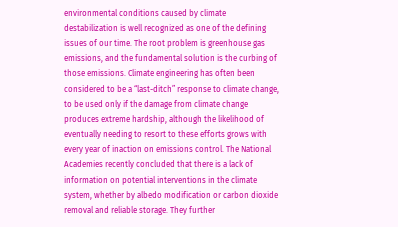environmental conditions caused by climate destabilization is well recognized as one of the defining issues of our time. The root problem is greenhouse gas emissions, and the fundamental solution is the curbing of those emissions. Climate engineering has often been considered to be a “last-ditch” response to climate change, to be used only if the damage from climate change produces extreme hardship, although the likelihood of eventually needing to resort to these efforts grows with every year of inaction on emissions control. The National Academies recently concluded that there is a lack of information on potential interventions in the climate system, whether by albedo modification or carbon dioxide removal and reliable storage. They further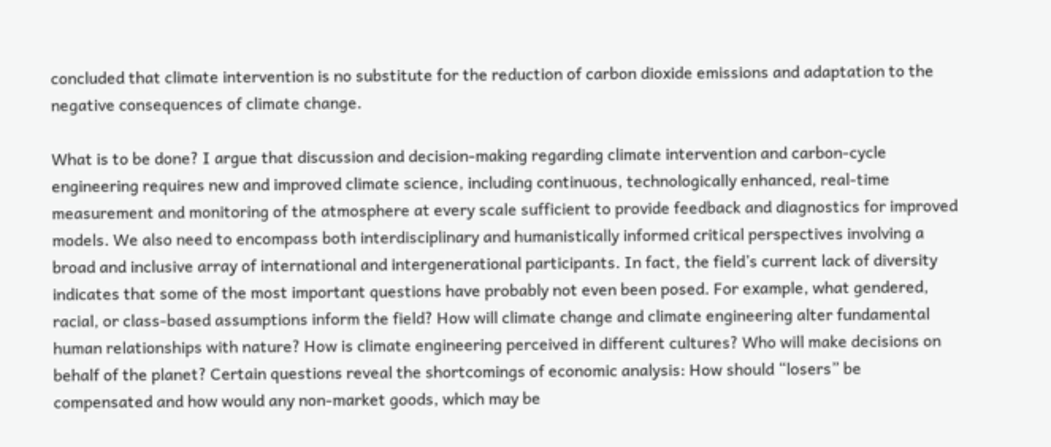concluded that climate intervention is no substitute for the reduction of carbon dioxide emissions and adaptation to the negative consequences of climate change.

What is to be done? I argue that discussion and decision-making regarding climate intervention and carbon-cycle engineering requires new and improved climate science, including continuous, technologically enhanced, real-time measurement and monitoring of the atmosphere at every scale sufficient to provide feedback and diagnostics for improved models. We also need to encompass both interdisciplinary and humanistically informed critical perspectives involving a broad and inclusive array of international and intergenerational participants. In fact, the field’s current lack of diversity indicates that some of the most important questions have probably not even been posed. For example, what gendered, racial, or class-based assumptions inform the field? How will climate change and climate engineering alter fundamental human relationships with nature? How is climate engineering perceived in different cultures? Who will make decisions on behalf of the planet? Certain questions reveal the shortcomings of economic analysis: How should “losers” be compensated and how would any non-market goods, which may be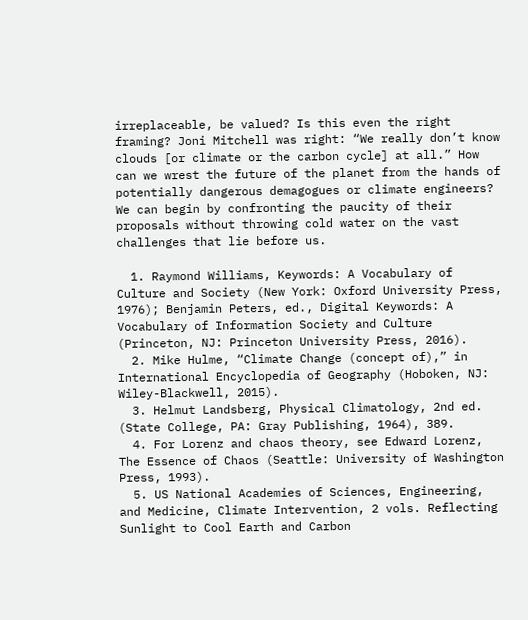irreplaceable, be valued? Is this even the right framing? Joni Mitchell was right: “We really don’t know clouds [or climate or the carbon cycle] at all.” How can we wrest the future of the planet from the hands of potentially dangerous demagogues or climate engineers? We can begin by confronting the paucity of their proposals without throwing cold water on the vast challenges that lie before us.

  1. Raymond Williams, Keywords: A Vocabulary of Culture and Society (New York: Oxford University Press, 1976); Benjamin Peters, ed., Digital Keywords: A Vocabulary of Information Society and Culture (Princeton, NJ: Princeton University Press, 2016).
  2. Mike Hulme, “Climate Change (concept of),” in International Encyclopedia of Geography (Hoboken, NJ: Wiley-Blackwell, 2015).
  3. Helmut Landsberg, Physical Climatology, 2nd ed. (State College, PA: Gray Publishing, 1964), 389.
  4. For Lorenz and chaos theory, see Edward Lorenz, The Essence of Chaos (Seattle: University of Washington Press, 1993).
  5. US National Academies of Sciences, Engineering, and Medicine, Climate Intervention, 2 vols. Reflecting Sunlight to Cool Earth and Carbon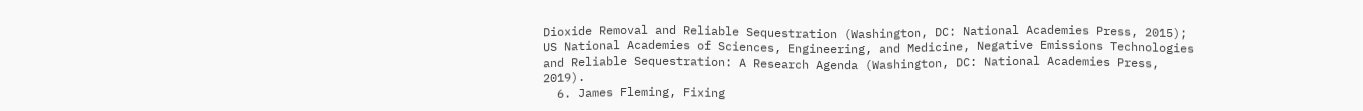Dioxide Removal and Reliable Sequestration (Washington, DC: National Academies Press, 2015); US National Academies of Sciences, Engineering, and Medicine, Negative Emissions Technologies and Reliable Sequestration: A Research Agenda (Washington, DC: National Academies Press, 2019).
  6. James Fleming, Fixing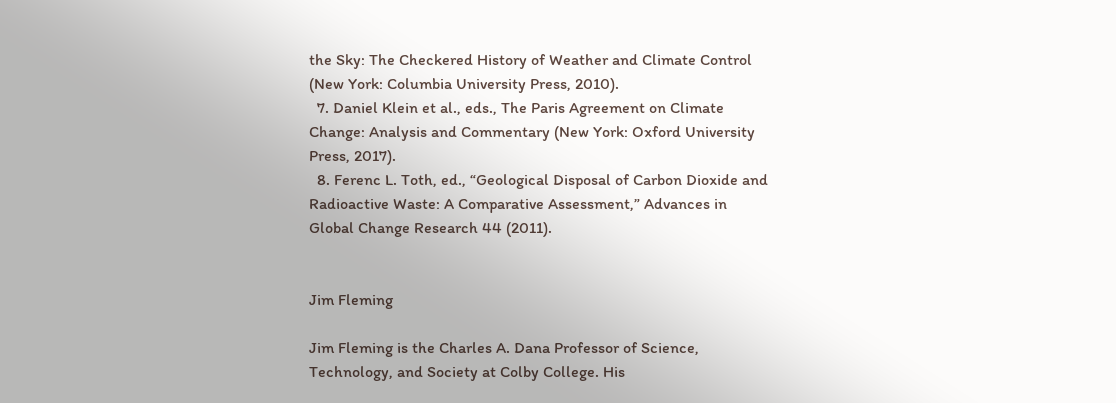the Sky: The Checkered History of Weather and Climate Control (New York: Columbia University Press, 2010).
  7. Daniel Klein et al., eds., The Paris Agreement on Climate Change: Analysis and Commentary (New York: Oxford University Press, 2017).
  8. Ferenc L. Toth, ed., “Geological Disposal of Carbon Dioxide and Radioactive Waste: A Comparative Assessment,” Advances in Global Change Research 44 (2011).


Jim Fleming

Jim Fleming is the Charles A. Dana Professor of Science, Technology, and Society at Colby College. His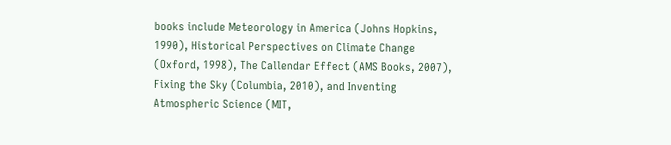books include Meteorology in America (Johns Hopkins, 1990), Historical Perspectives on Climate Change (Oxford, 1998), The Callendar Effect (AMS Books, 2007), Fixing the Sky (Columbia, 2010), and Inventing Atmospheric Science (MIT,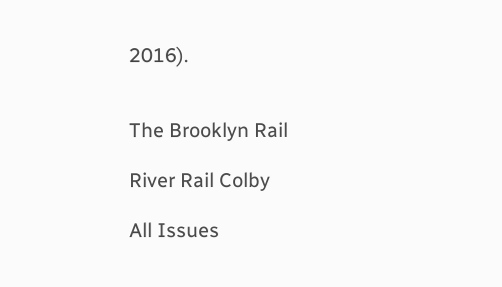2016).


The Brooklyn Rail

River Rail Colby

All Issues